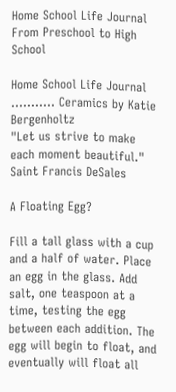Home School Life Journal From Preschool to High School

Home School Life Journal ........... Ceramics by Katie Bergenholtz
"Let us strive to make each moment beautiful."
Saint Francis DeSales

A Floating Egg?

Fill a tall glass with a cup and a half of water. Place an egg in the glass. Add salt, one teaspoon at a time, testing the egg between each addition. The egg will begin to float, and eventually will float all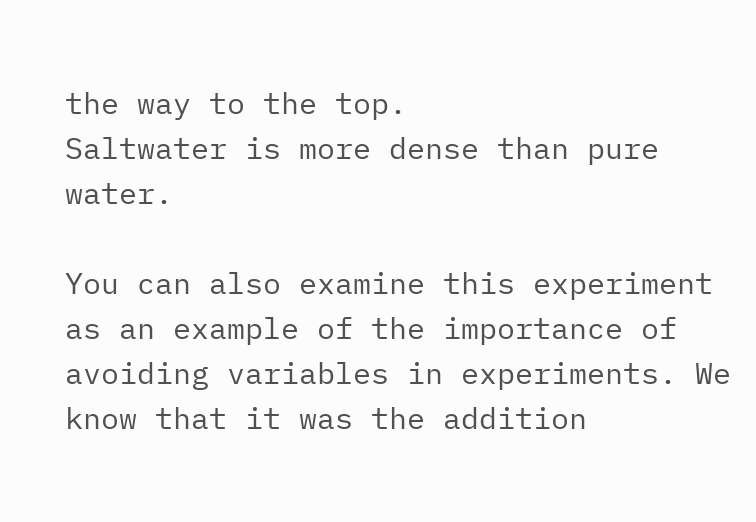the way to the top.
Saltwater is more dense than pure water.

You can also examine this experiment as an example of the importance of avoiding variables in experiments. We know that it was the addition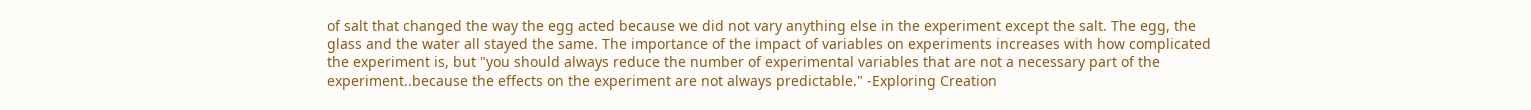of salt that changed the way the egg acted because we did not vary anything else in the experiment except the salt. The egg, the glass and the water all stayed the same. The importance of the impact of variables on experiments increases with how complicated the experiment is, but "you should always reduce the number of experimental variables that are not a necessary part of the experiment..because the effects on the experiment are not always predictable." -Exploring Creation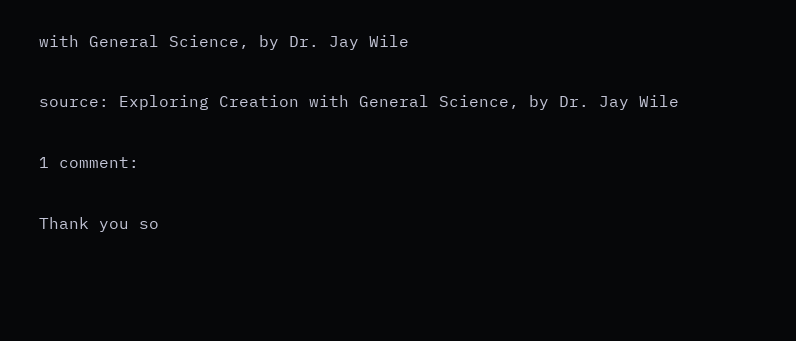with General Science, by Dr. Jay Wile

source: Exploring Creation with General Science, by Dr. Jay Wile

1 comment:

Thank you so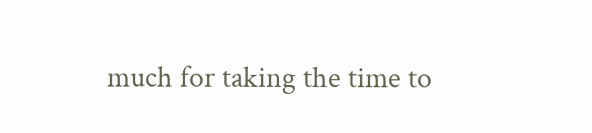much for taking the time to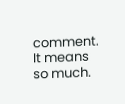comment. It means so much.